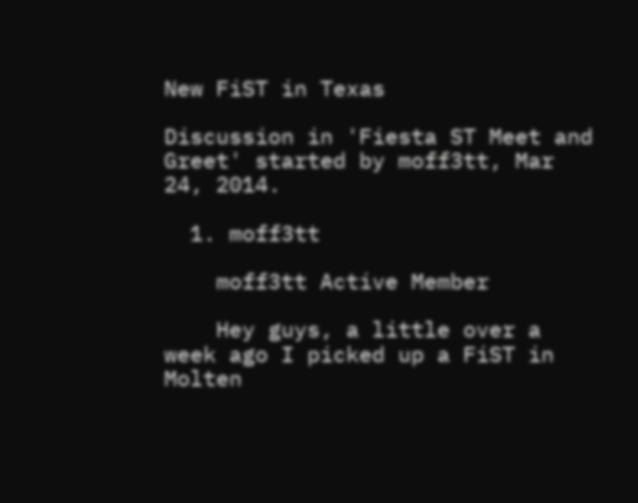New FiST in Texas

Discussion in 'Fiesta ST Meet and Greet' started by moff3tt, Mar 24, 2014.

  1. moff3tt

    moff3tt Active Member

    Hey guys, a little over a week ago I picked up a FiST in Molten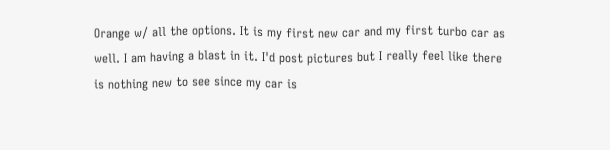Orange w/ all the options. It is my first new car and my first turbo car as well. I am having a blast in it. I'd post pictures but I really feel like there is nothing new to see since my car is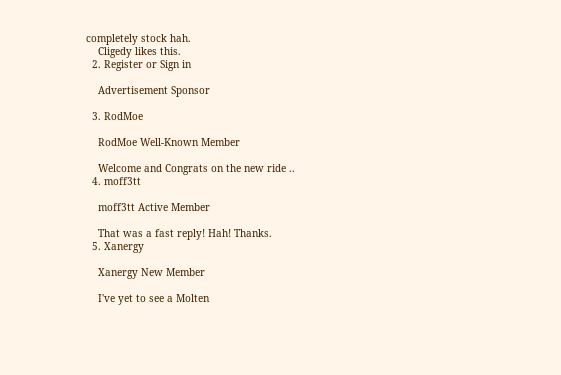completely stock hah.
    Cligedy likes this.
  2. Register or Sign in

    Advertisement Sponsor

  3. RodMoe

    RodMoe Well-Known Member

    Welcome and Congrats on the new ride ..
  4. moff3tt

    moff3tt Active Member

    That was a fast reply! Hah! Thanks.
  5. Xanergy

    Xanergy New Member

    I've yet to see a Molten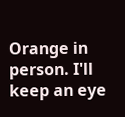Orange in person. I'll keep an eye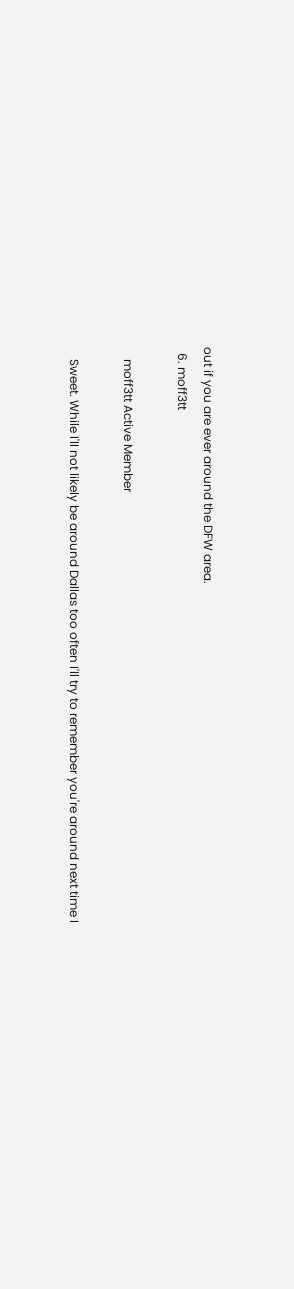out if you are ever around the DFW area.
  6. moff3tt

    moff3tt Active Member

    Sweet. While I'll not likely be around Dallas too often I'll try to remember you're around next time I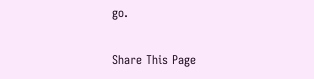go.

Share This Page